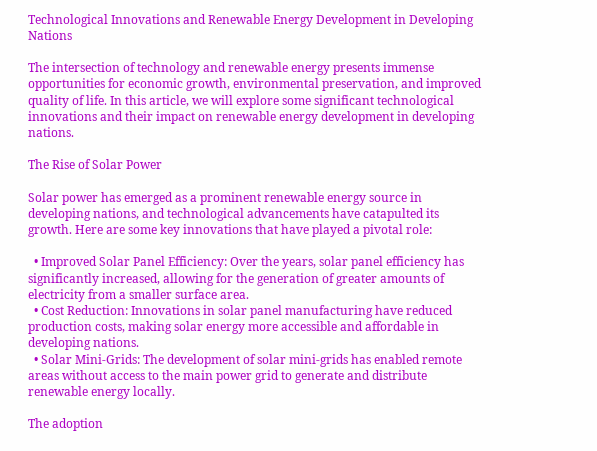Technological Innovations and Renewable Energy Development in Developing Nations

The intersection of technology and renewable energy presents immense opportunities for economic growth, environmental preservation, and improved quality of life. In this article, we will explore some significant technological innovations and their impact on renewable energy development in developing nations.

The Rise of Solar Power

Solar power has emerged as a prominent renewable energy source in developing nations, and technological advancements have catapulted its growth. Here are some key innovations that have played a pivotal role:

  • Improved Solar Panel Efficiency: Over the years, solar panel efficiency has significantly increased, allowing for the generation of greater amounts of electricity from a smaller surface area.
  • Cost Reduction: Innovations in solar panel manufacturing have reduced production costs, making solar energy more accessible and affordable in developing nations.
  • Solar Mini-Grids: The development of solar mini-grids has enabled remote areas without access to the main power grid to generate and distribute renewable energy locally.

The adoption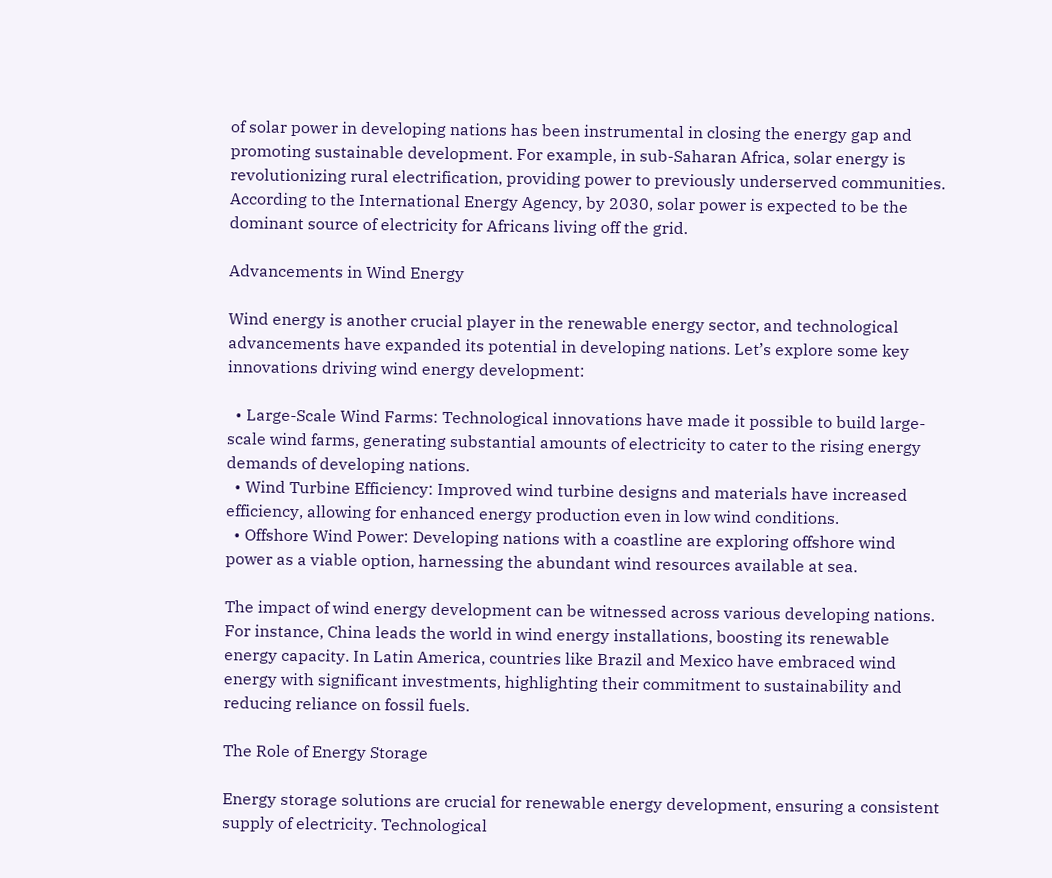of solar power in developing nations has been instrumental in closing the energy gap and promoting sustainable development. For example, in sub-Saharan Africa, solar energy is revolutionizing rural electrification, providing power to previously underserved communities. According to the International Energy Agency, by 2030, solar power is expected to be the dominant source of electricity for Africans living off the grid.

Advancements in Wind Energy

Wind energy is another crucial player in the renewable energy sector, and technological advancements have expanded its potential in developing nations. Let’s explore some key innovations driving wind energy development:

  • Large-Scale Wind Farms: Technological innovations have made it possible to build large-scale wind farms, generating substantial amounts of electricity to cater to the rising energy demands of developing nations.
  • Wind Turbine Efficiency: Improved wind turbine designs and materials have increased efficiency, allowing for enhanced energy production even in low wind conditions.
  • Offshore Wind Power: Developing nations with a coastline are exploring offshore wind power as a viable option, harnessing the abundant wind resources available at sea.

The impact of wind energy development can be witnessed across various developing nations. For instance, China leads the world in wind energy installations, boosting its renewable energy capacity. In Latin America, countries like Brazil and Mexico have embraced wind energy with significant investments, highlighting their commitment to sustainability and reducing reliance on fossil fuels.

The Role of Energy Storage

Energy storage solutions are crucial for renewable energy development, ensuring a consistent supply of electricity. Technological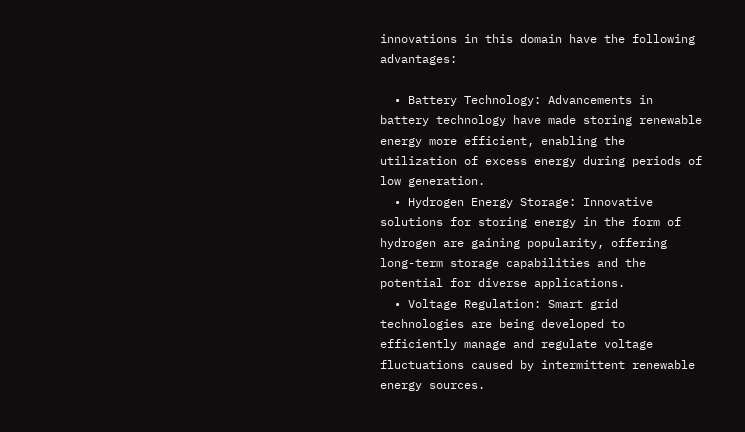innovations in this domain have the following advantages:

  • Battery Technology: Advancements in battery technology have made storing renewable energy more efficient, enabling the utilization of excess energy during periods of low generation.
  • Hydrogen Energy Storage: Innovative solutions for storing energy in the form of hydrogen are gaining popularity, offering long-term storage capabilities and the potential for diverse applications.
  • Voltage Regulation: Smart grid technologies are being developed to efficiently manage and regulate voltage fluctuations caused by intermittent renewable energy sources.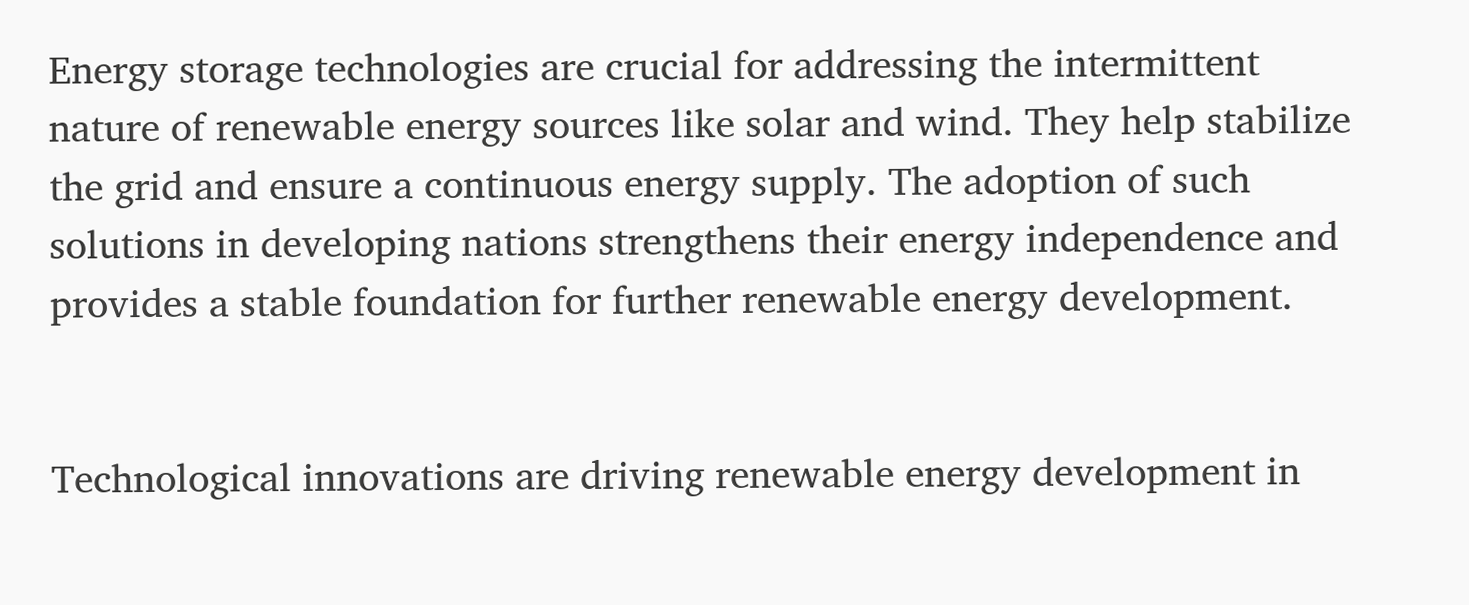Energy storage technologies are crucial for addressing the intermittent nature of renewable energy sources like solar and wind. They help stabilize the grid and ensure a continuous energy supply. The adoption of such solutions in developing nations strengthens their energy independence and provides a stable foundation for further renewable energy development.


Technological innovations are driving renewable energy development in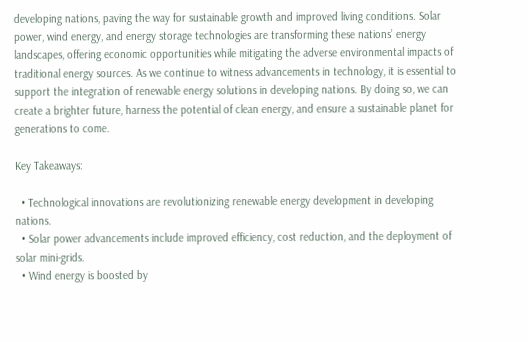developing nations, paving the way for sustainable growth and improved living conditions. Solar power, wind energy, and energy storage technologies are transforming these nations’ energy landscapes, offering economic opportunities while mitigating the adverse environmental impacts of traditional energy sources. As we continue to witness advancements in technology, it is essential to support the integration of renewable energy solutions in developing nations. By doing so, we can create a brighter future, harness the potential of clean energy, and ensure a sustainable planet for generations to come.

Key Takeaways:

  • Technological innovations are revolutionizing renewable energy development in developing nations.
  • Solar power advancements include improved efficiency, cost reduction, and the deployment of solar mini-grids.
  • Wind energy is boosted by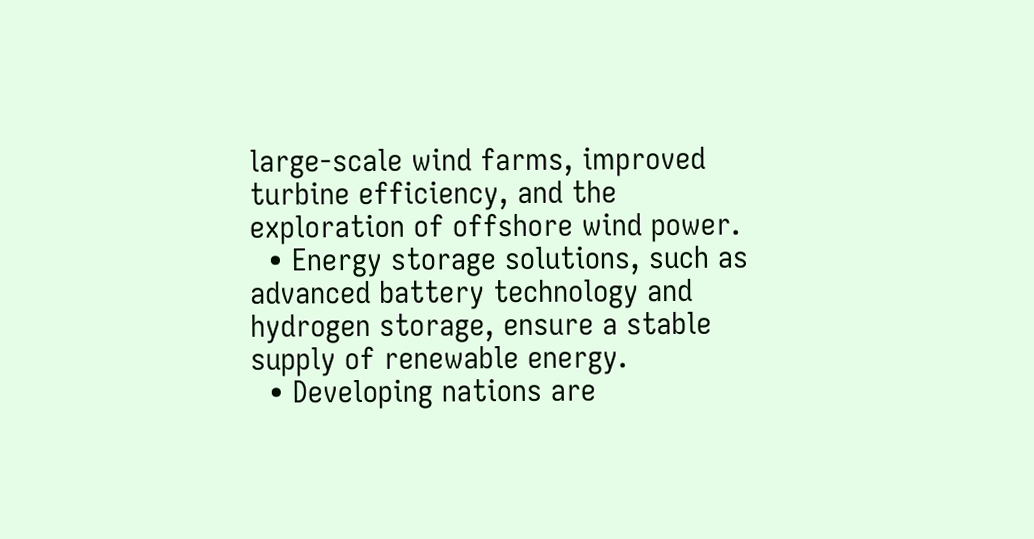large-scale wind farms, improved turbine efficiency, and the exploration of offshore wind power.
  • Energy storage solutions, such as advanced battery technology and hydrogen storage, ensure a stable supply of renewable energy.
  • Developing nations are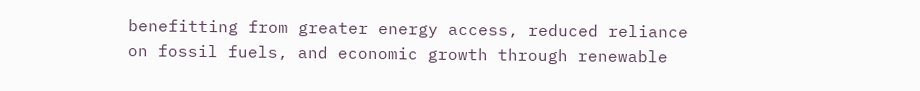benefitting from greater energy access, reduced reliance on fossil fuels, and economic growth through renewable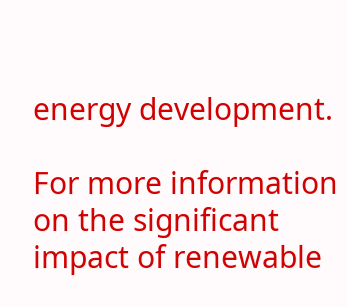energy development.

For more information on the significant impact of renewable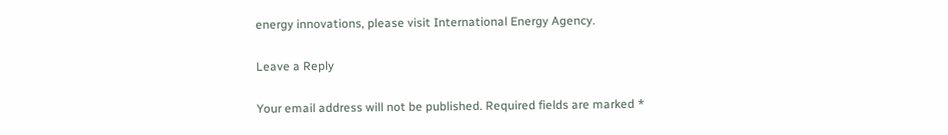energy innovations, please visit International Energy Agency.

Leave a Reply

Your email address will not be published. Required fields are marked *